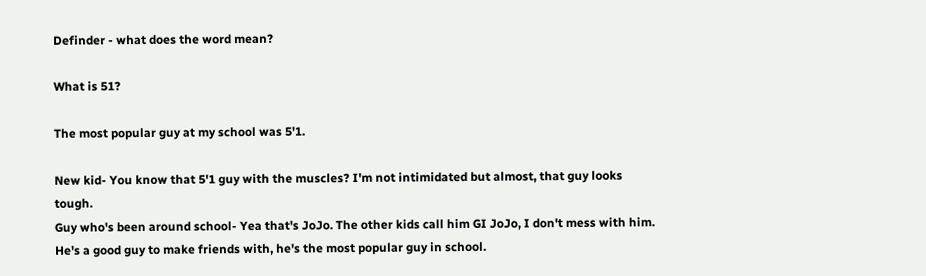Definder - what does the word mean?

What is 51?

The most popular guy at my school was 5'1.

New kid- You know that 5'1 guy with the muscles? I'm not intimidated but almost, that guy looks tough.
Guy who's been around school- Yea that's JoJo. The other kids call him GI JoJo, I don't mess with him. He's a good guy to make friends with, he's the most popular guy in school.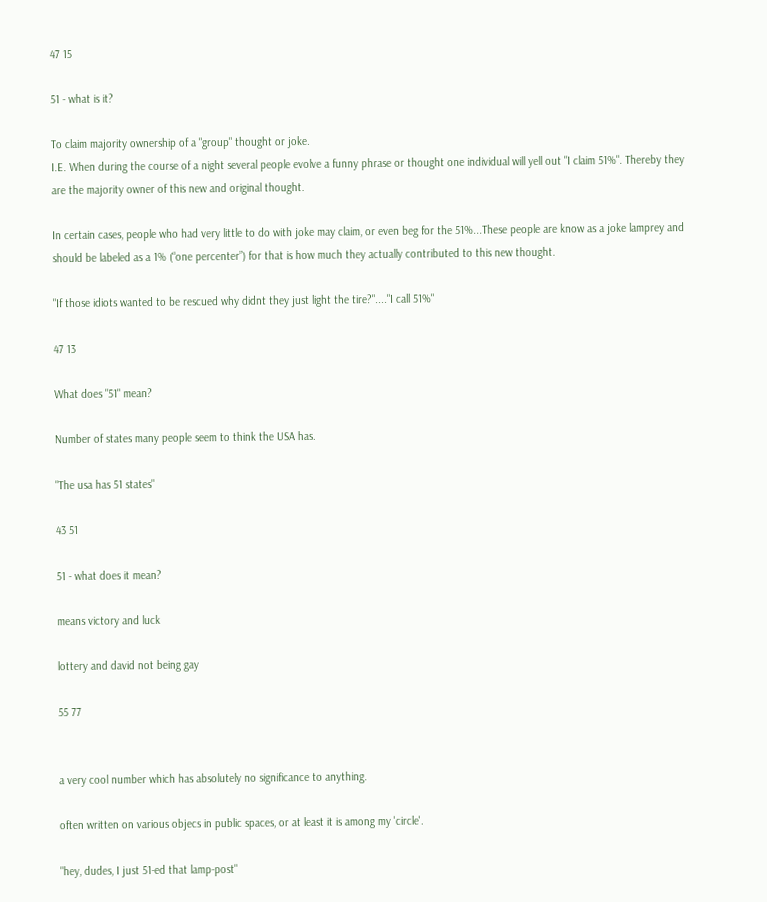47 15

51 - what is it?

To claim majority ownership of a "group" thought or joke.
I.E. When during the course of a night several people evolve a funny phrase or thought one individual will yell out "I claim 51%". Thereby they are the majority owner of this new and original thought.

In certain cases, people who had very little to do with joke may claim, or even beg for the 51%...These people are know as a joke lamprey and should be labeled as a 1% (“one percenter”) for that is how much they actually contributed to this new thought.

"If those idiots wanted to be rescued why didnt they just light the tire?"...."I call 51%"

47 13

What does "51" mean?

Number of states many people seem to think the USA has.

"The usa has 51 states"

43 51

51 - what does it mean?

means victory and luck

lottery and david not being gay

55 77


a very cool number which has absolutely no significance to anything.

often written on various objecs in public spaces, or at least it is among my 'circle'.

"hey, dudes, I just 51-ed that lamp-post"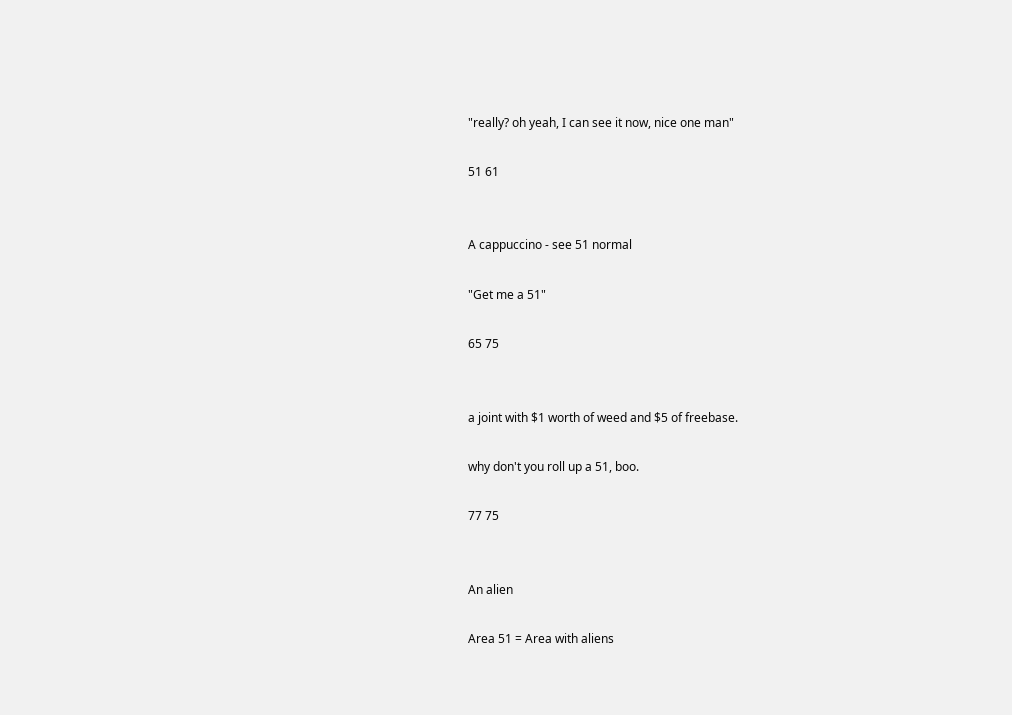"really? oh yeah, I can see it now, nice one man"

51 61


A cappuccino - see 51 normal

"Get me a 51"

65 75


a joint with $1 worth of weed and $5 of freebase.

why don't you roll up a 51, boo.

77 75


An alien

Area 51 = Area with aliens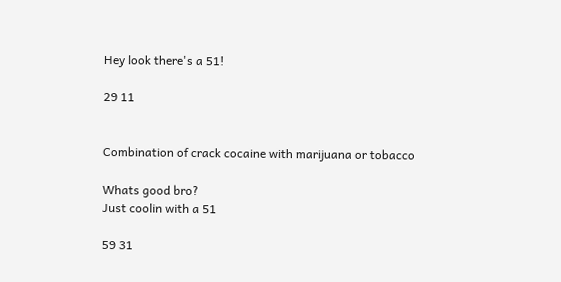Hey look there's a 51!

29 11


Combination of crack cocaine with marijuana or tobacco

Whats good bro?
Just coolin with a 51

59 31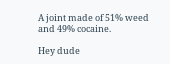A joint made of 51% weed and 49% cocaine.

Hey dude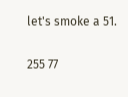let's smoke a 51.

255 77